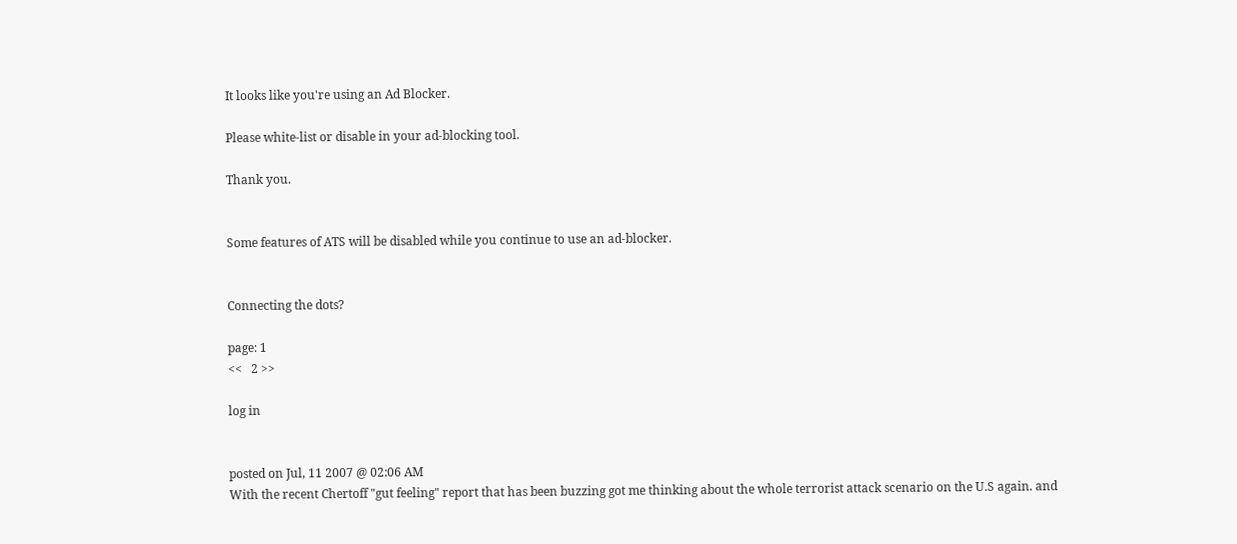It looks like you're using an Ad Blocker.

Please white-list or disable in your ad-blocking tool.

Thank you.


Some features of ATS will be disabled while you continue to use an ad-blocker.


Connecting the dots?

page: 1
<<   2 >>

log in


posted on Jul, 11 2007 @ 02:06 AM
With the recent Chertoff "gut feeling" report that has been buzzing got me thinking about the whole terrorist attack scenario on the U.S again. and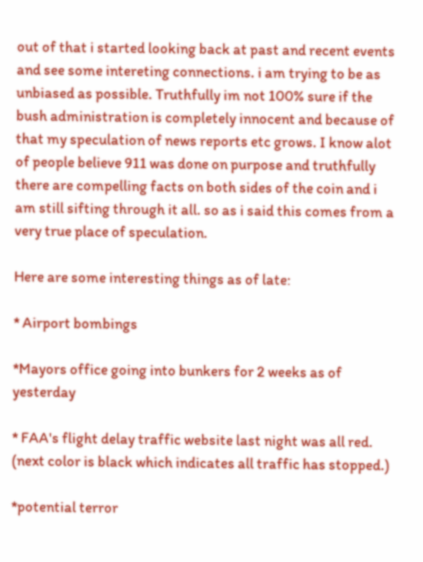out of that i started looking back at past and recent events and see some intereting connections. i am trying to be as unbiased as possible. Truthfully im not 100% sure if the bush administration is completely innocent and because of that my speculation of news reports etc grows. I know alot of people believe 911 was done on purpose and truthfully there are compelling facts on both sides of the coin and i am still sifting through it all. so as i said this comes from a very true place of speculation.

Here are some interesting things as of late:

* Airport bombings

*Mayors office going into bunkers for 2 weeks as of yesterday

* FAA's flight delay traffic website last night was all red. (next color is black which indicates all traffic has stopped.)

*potential terror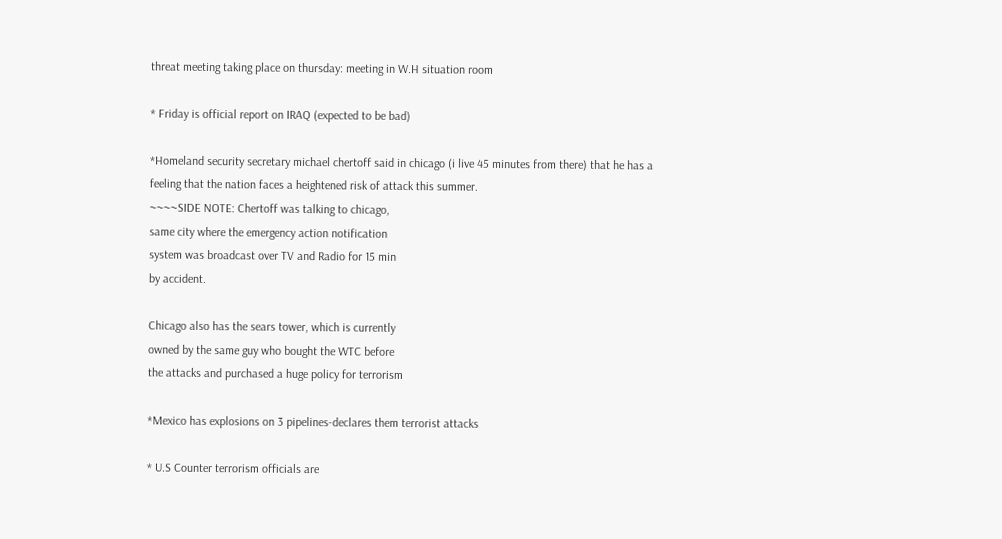threat meeting taking place on thursday: meeting in W.H situation room

* Friday is official report on IRAQ (expected to be bad)

*Homeland security secretary michael chertoff said in chicago (i live 45 minutes from there) that he has a feeling that the nation faces a heightened risk of attack this summer.
~~~~SIDE NOTE: Chertoff was talking to chicago,
same city where the emergency action notification
system was broadcast over TV and Radio for 15 min
by accident.

Chicago also has the sears tower, which is currently
owned by the same guy who bought the WTC before
the attacks and purchased a huge policy for terrorism

*Mexico has explosions on 3 pipelines-declares them terrorist attacks

* U.S Counter terrorism officials are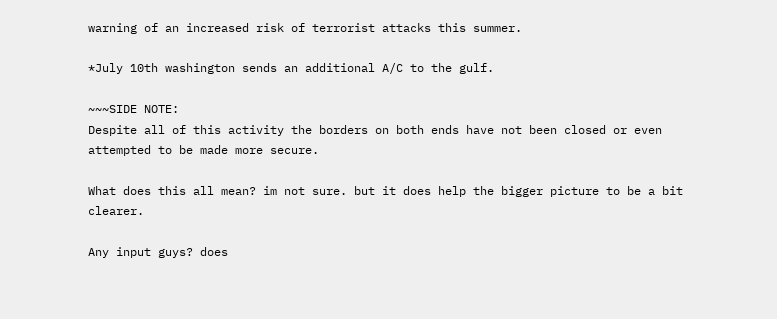warning of an increased risk of terrorist attacks this summer.

*July 10th washington sends an additional A/C to the gulf.

~~~SIDE NOTE:
Despite all of this activity the borders on both ends have not been closed or even attempted to be made more secure.

What does this all mean? im not sure. but it does help the bigger picture to be a bit clearer.

Any input guys? does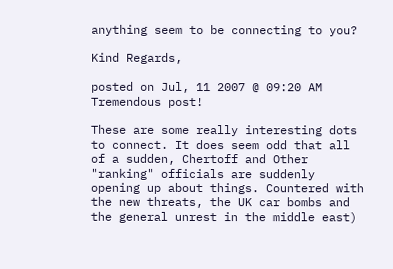anything seem to be connecting to you?

Kind Regards,

posted on Jul, 11 2007 @ 09:20 AM
Tremendous post!

These are some really interesting dots to connect. It does seem odd that all of a sudden, Chertoff and Other "ranking" officials are suddenly opening up about things. Countered with the new threats, the UK car bombs and the general unrest in the middle east)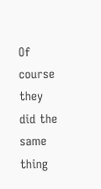Of course they did the same thing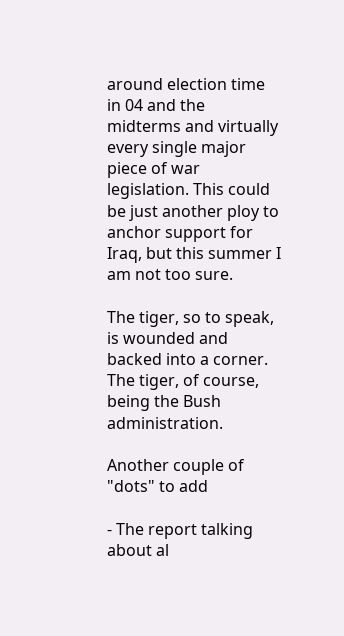around election time in 04 and the midterms and virtually every single major piece of war legislation. This could be just another ploy to anchor support for Iraq, but this summer I am not too sure.

The tiger, so to speak, is wounded and backed into a corner. The tiger, of course, being the Bush administration.

Another couple of "dots" to add

- The report talking about al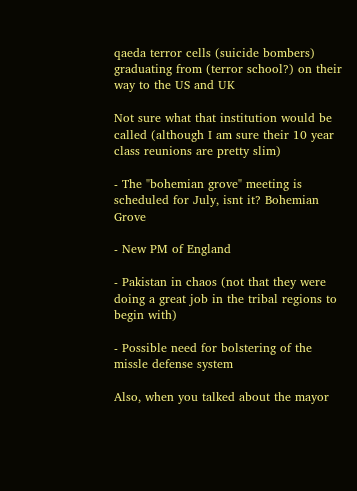qaeda terror cells (suicide bombers) graduating from (terror school?) on their way to the US and UK

Not sure what that institution would be called (although I am sure their 10 year class reunions are pretty slim)

- The "bohemian grove" meeting is scheduled for July, isnt it? Bohemian Grove

- New PM of England

- Pakistan in chaos (not that they were doing a great job in the tribal regions to begin with)

- Possible need for bolstering of the missle defense system

Also, when you talked about the mayor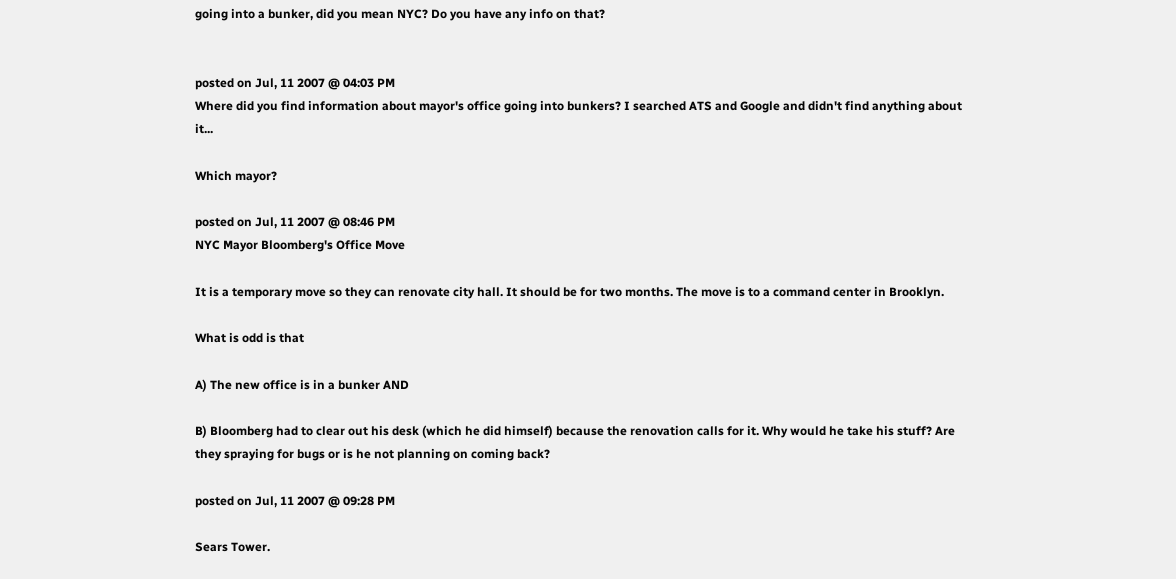going into a bunker, did you mean NYC? Do you have any info on that?


posted on Jul, 11 2007 @ 04:03 PM
Where did you find information about mayor's office going into bunkers? I searched ATS and Google and didn't find anything about it...

Which mayor?

posted on Jul, 11 2007 @ 08:46 PM
NYC Mayor Bloomberg's Office Move

It is a temporary move so they can renovate city hall. It should be for two months. The move is to a command center in Brooklyn.

What is odd is that

A) The new office is in a bunker AND

B) Bloomberg had to clear out his desk (which he did himself) because the renovation calls for it. Why would he take his stuff? Are they spraying for bugs or is he not planning on coming back?

posted on Jul, 11 2007 @ 09:28 PM

Sears Tower.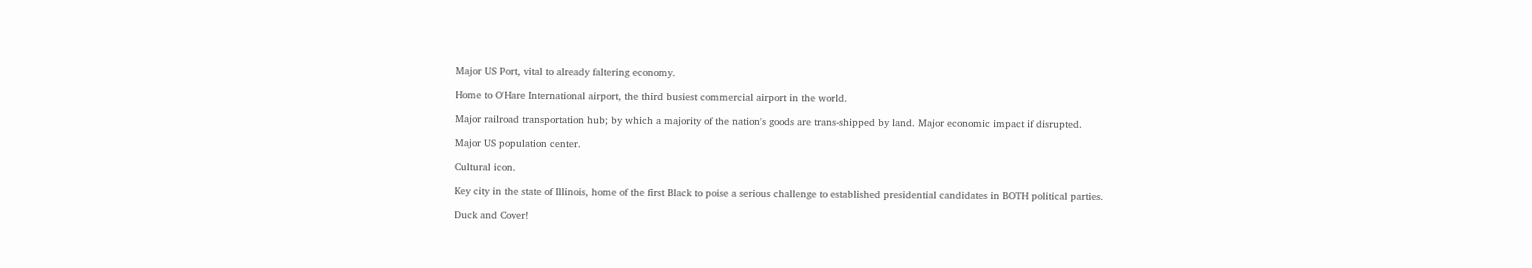Major US Port, vital to already faltering economy.

Home to O'Hare International airport, the third busiest commercial airport in the world.

Major railroad transportation hub; by which a majority of the nation's goods are trans-shipped by land. Major economic impact if disrupted.

Major US population center.

Cultural icon.

Key city in the state of Illinois, home of the first Black to poise a serious challenge to established presidential candidates in BOTH political parties.

Duck and Cover!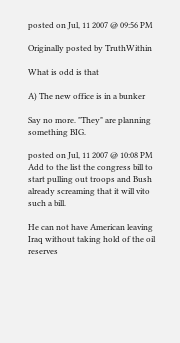posted on Jul, 11 2007 @ 09:56 PM

Originally posted by TruthWithin

What is odd is that

A) The new office is in a bunker

Say no more. "They" are planning something BIG.

posted on Jul, 11 2007 @ 10:08 PM
Add to the list the congress bill to start pulling out troops and Bush already screaming that it will vito such a bill.

He can not have American leaving Iraq without taking hold of the oil reserves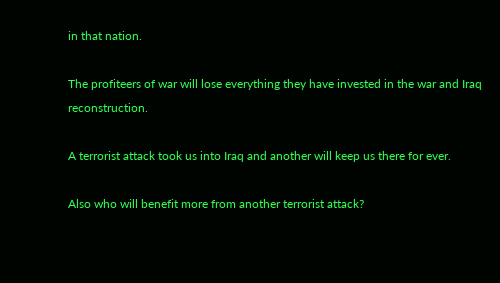in that nation.

The profiteers of war will lose everything they have invested in the war and Iraq reconstruction.

A terrorist attack took us into Iraq and another will keep us there for ever.

Also who will benefit more from another terrorist attack?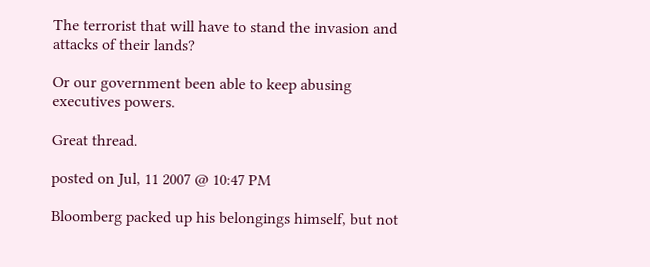The terrorist that will have to stand the invasion and attacks of their lands?

Or our government been able to keep abusing executives powers.

Great thread.

posted on Jul, 11 2007 @ 10:47 PM

Bloomberg packed up his belongings himself, but not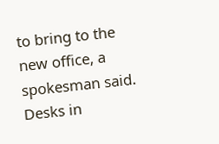to bring to the new office, a spokesman said. Desks in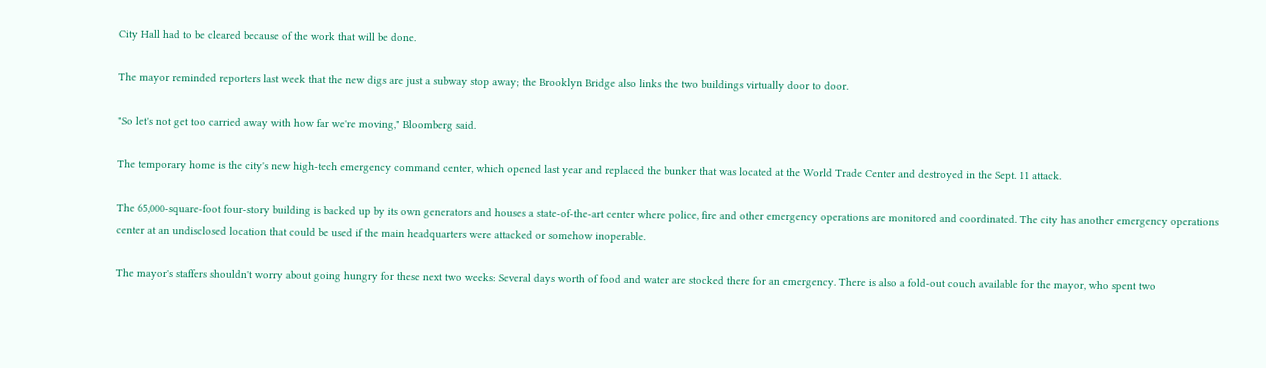City Hall had to be cleared because of the work that will be done.

The mayor reminded reporters last week that the new digs are just a subway stop away; the Brooklyn Bridge also links the two buildings virtually door to door.

"So let's not get too carried away with how far we're moving," Bloomberg said.

The temporary home is the city's new high-tech emergency command center, which opened last year and replaced the bunker that was located at the World Trade Center and destroyed in the Sept. 11 attack.

The 65,000-square-foot four-story building is backed up by its own generators and houses a state-of-the-art center where police, fire and other emergency operations are monitored and coordinated. The city has another emergency operations center at an undisclosed location that could be used if the main headquarters were attacked or somehow inoperable.

The mayor's staffers shouldn't worry about going hungry for these next two weeks: Several days worth of food and water are stocked there for an emergency. There is also a fold-out couch available for the mayor, who spent two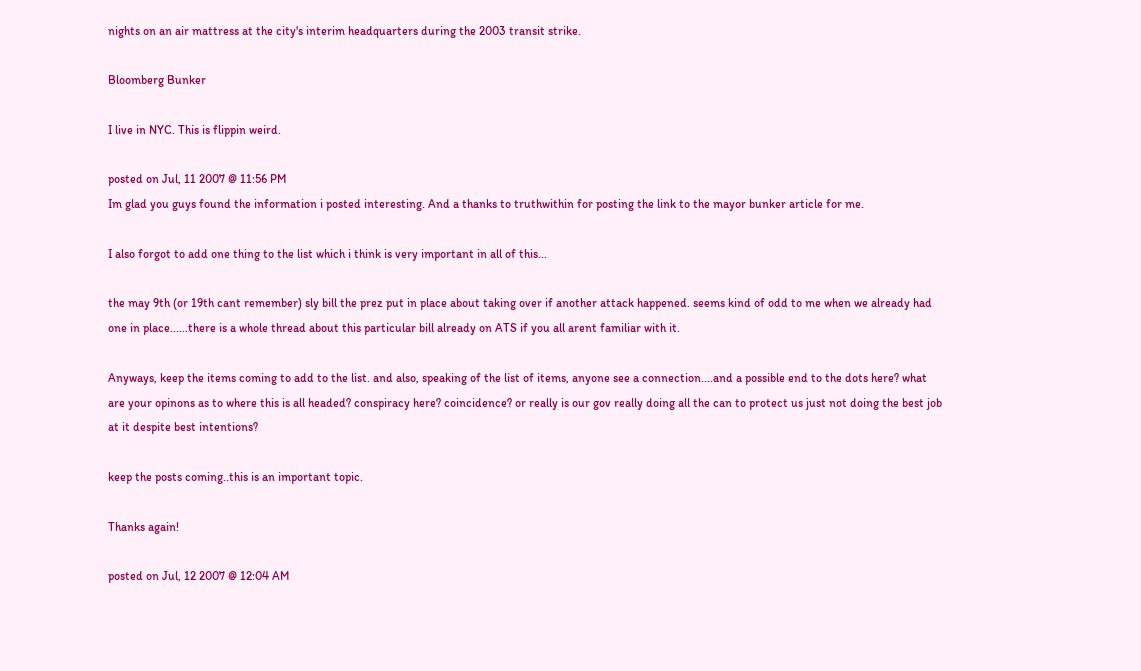nights on an air mattress at the city's interim headquarters during the 2003 transit strike.

Bloomberg Bunker

I live in NYC. This is flippin weird.

posted on Jul, 11 2007 @ 11:56 PM
Im glad you guys found the information i posted interesting. And a thanks to truthwithin for posting the link to the mayor bunker article for me.

I also forgot to add one thing to the list which i think is very important in all of this...

the may 9th (or 19th cant remember) sly bill the prez put in place about taking over if another attack happened. seems kind of odd to me when we already had one in place......there is a whole thread about this particular bill already on ATS if you all arent familiar with it.

Anyways, keep the items coming to add to the list. and also, speaking of the list of items, anyone see a connection....and a possible end to the dots here? what are your opinons as to where this is all headed? conspiracy here? coincidence? or really is our gov really doing all the can to protect us just not doing the best job at it despite best intentions?

keep the posts coming..this is an important topic.

Thanks again!

posted on Jul, 12 2007 @ 12:04 AM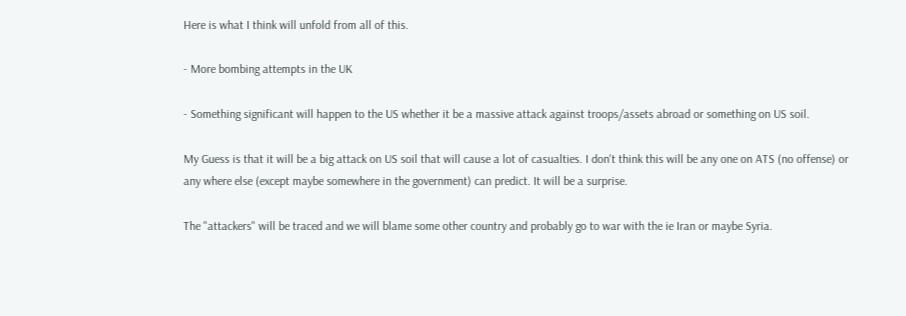Here is what I think will unfold from all of this.

- More bombing attempts in the UK

- Something significant will happen to the US whether it be a massive attack against troops/assets abroad or something on US soil.

My Guess is that it will be a big attack on US soil that will cause a lot of casualties. I don't think this will be any one on ATS (no offense) or any where else (except maybe somewhere in the government) can predict. It will be a surprise.

The "attackers" will be traced and we will blame some other country and probably go to war with the ie Iran or maybe Syria.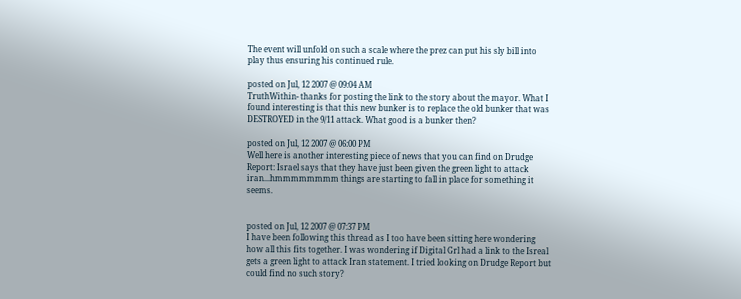The event will unfold on such a scale where the prez can put his sly bill into play thus ensuring his continued rule.

posted on Jul, 12 2007 @ 09:04 AM
TruthWithin- thanks for posting the link to the story about the mayor. What I found interesting is that this new bunker is to replace the old bunker that was DESTROYED in the 9/11 attack. What good is a bunker then?

posted on Jul, 12 2007 @ 06:00 PM
Well here is another interesting piece of news that you can find on Drudge Report: Israel says that they have just been given the green light to attack iran...hmmmmmmmm things are starting to fall in place for something it seems.


posted on Jul, 12 2007 @ 07:37 PM
I have been following this thread as I too have been sitting here wondering how all this fits together. I was wondering if Digital Grl had a link to the Isreal gets a green light to attack Iran statement. I tried looking on Drudge Report but could find no such story?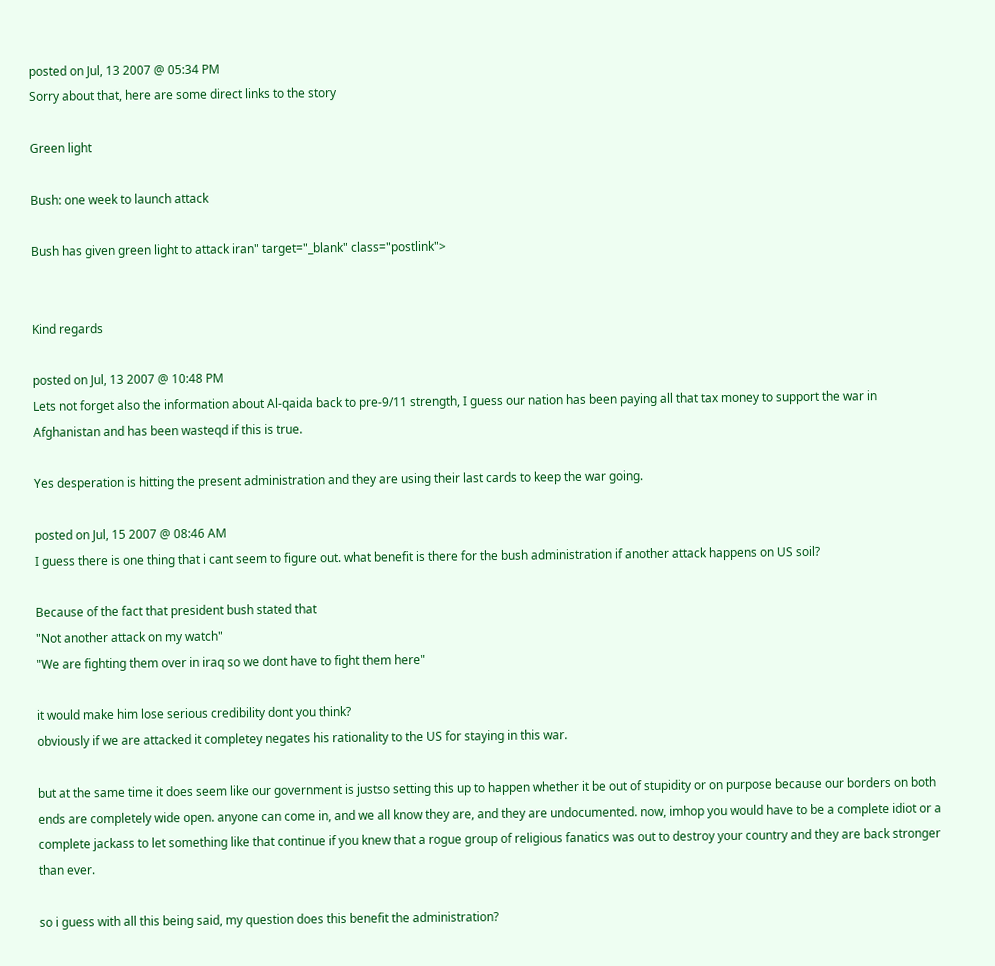posted on Jul, 13 2007 @ 05:34 PM
Sorry about that, here are some direct links to the story

Green light

Bush: one week to launch attack

Bush has given green light to attack iran" target="_blank" class="postlink">


Kind regards

posted on Jul, 13 2007 @ 10:48 PM
Lets not forget also the information about Al-qaida back to pre-9/11 strength, I guess our nation has been paying all that tax money to support the war in Afghanistan and has been wasteqd if this is true.

Yes desperation is hitting the present administration and they are using their last cards to keep the war going.

posted on Jul, 15 2007 @ 08:46 AM
I guess there is one thing that i cant seem to figure out. what benefit is there for the bush administration if another attack happens on US soil?

Because of the fact that president bush stated that
"Not another attack on my watch"
"We are fighting them over in iraq so we dont have to fight them here"

it would make him lose serious credibility dont you think?
obviously if we are attacked it completey negates his rationality to the US for staying in this war.

but at the same time it does seem like our government is justso setting this up to happen whether it be out of stupidity or on purpose because our borders on both ends are completely wide open. anyone can come in, and we all know they are, and they are undocumented. now, imhop you would have to be a complete idiot or a complete jackass to let something like that continue if you knew that a rogue group of religious fanatics was out to destroy your country and they are back stronger than ever.

so i guess with all this being said, my question does this benefit the administration?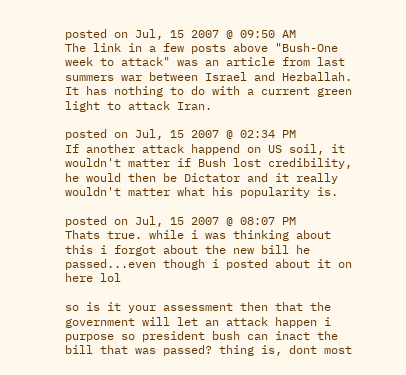posted on Jul, 15 2007 @ 09:50 AM
The link in a few posts above "Bush-One week to attack" was an article from last summers war between Israel and Hezballah. It has nothing to do with a current green light to attack Iran.

posted on Jul, 15 2007 @ 02:34 PM
If another attack happend on US soil, it wouldn't matter if Bush lost credibility, he would then be Dictator and it really wouldn't matter what his popularity is.

posted on Jul, 15 2007 @ 08:07 PM
Thats true. while i was thinking about this i forgot about the new bill he passed...even though i posted about it on here lol

so is it your assessment then that the government will let an attack happen i purpose so president bush can inact the bill that was passed? thing is, dont most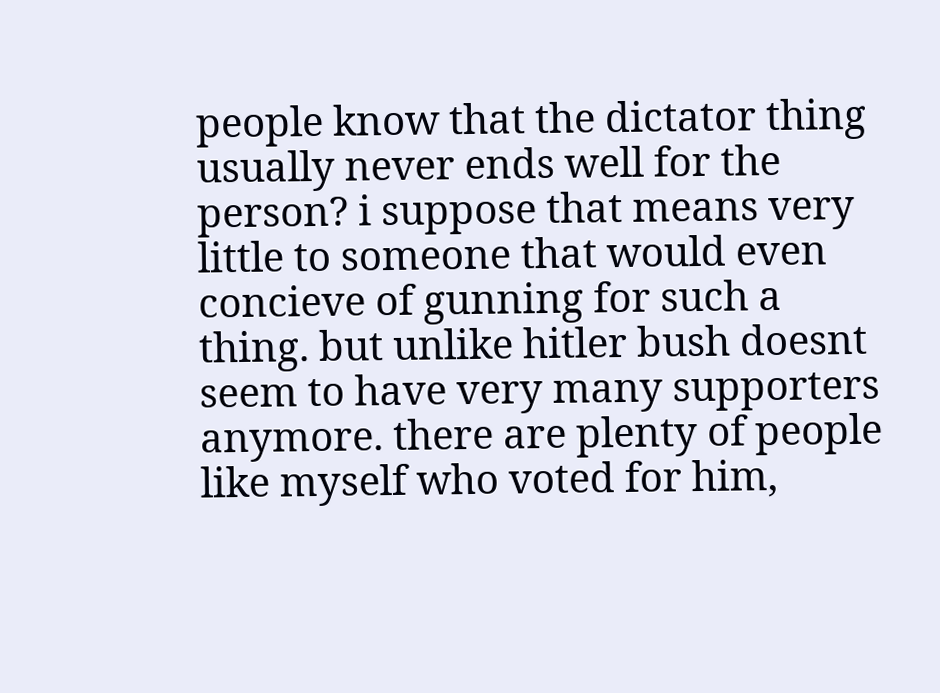people know that the dictator thing usually never ends well for the person? i suppose that means very little to someone that would even concieve of gunning for such a thing. but unlike hitler bush doesnt seem to have very many supporters anymore. there are plenty of people like myself who voted for him,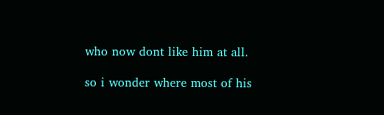who now dont like him at all.

so i wonder where most of his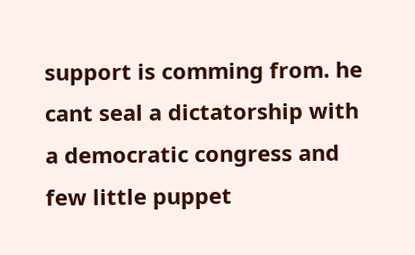support is comming from. he cant seal a dictatorship with a democratic congress and few little puppet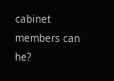cabinet members can he?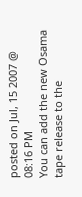posted on Jul, 15 2007 @ 08:16 PM
You can add the new Osama tape release to the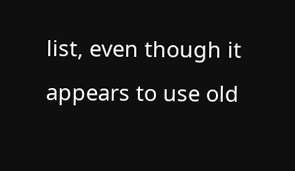list, even though it appears to use old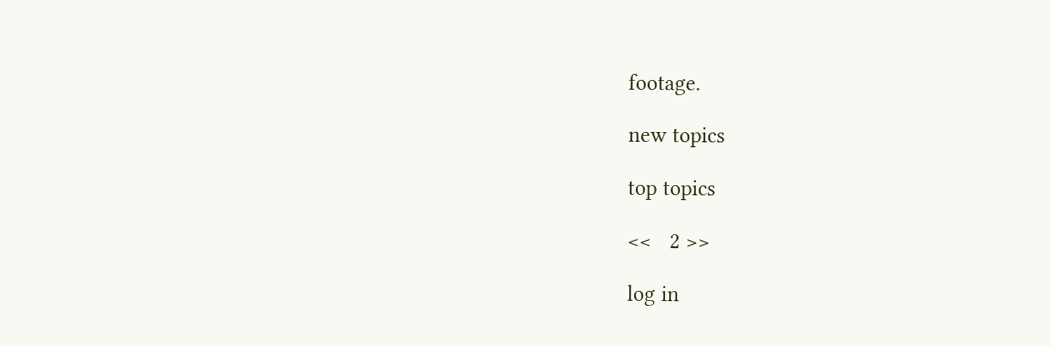footage.

new topics

top topics

<<   2 >>

log in